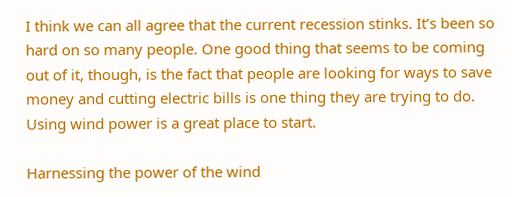I think we can all agree that the current recession stinks. It’s been so hard on so many people. One good thing that seems to be coming out of it, though, is the fact that people are looking for ways to save money and cutting electric bills is one thing they are trying to do. Using wind power is a great place to start.

Harnessing the power of the wind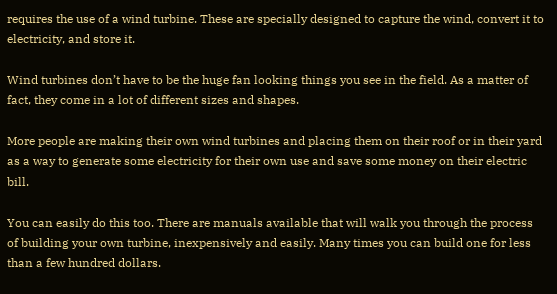requires the use of a wind turbine. These are specially designed to capture the wind, convert it to electricity, and store it.

Wind turbines don’t have to be the huge fan looking things you see in the field. As a matter of fact, they come in a lot of different sizes and shapes.

More people are making their own wind turbines and placing them on their roof or in their yard as a way to generate some electricity for their own use and save some money on their electric bill.

You can easily do this too. There are manuals available that will walk you through the process of building your own turbine, inexpensively and easily. Many times you can build one for less than a few hundred dollars.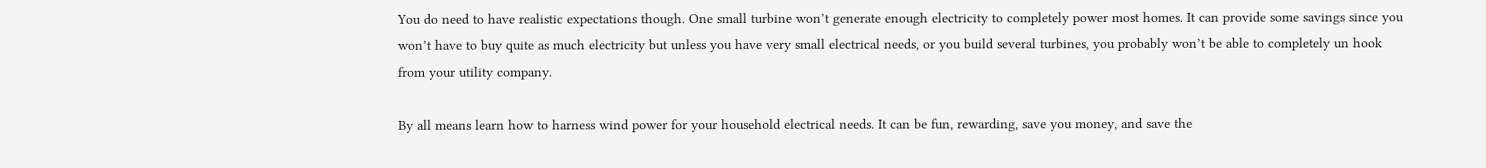You do need to have realistic expectations though. One small turbine won’t generate enough electricity to completely power most homes. It can provide some savings since you won’t have to buy quite as much electricity but unless you have very small electrical needs, or you build several turbines, you probably won’t be able to completely un hook from your utility company.

By all means learn how to harness wind power for your household electrical needs. It can be fun, rewarding, save you money, and save the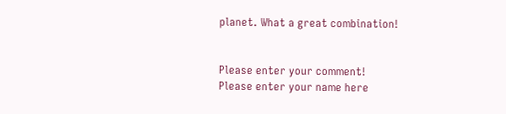planet. What a great combination!


Please enter your comment!
Please enter your name here